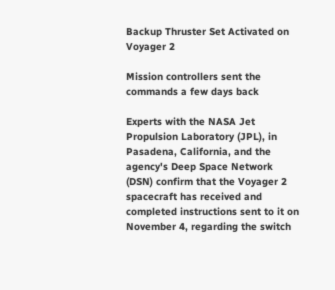Backup Thruster Set Activated on Voyager 2

Mission controllers sent the commands a few days back

Experts with the NASA Jet Propulsion Laboratory (JPL), in Pasadena, California, and the agency's Deep Space Network (DSN) confirm that the Voyager 2 spacecraft has received and completed instructions sent to it on November 4, regarding the switch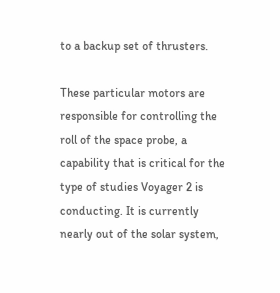to a backup set of thrusters.

These particular motors are responsible for controlling the roll of the space probe, a capability that is critical for the type of studies Voyager 2 is conducting. It is currently nearly out of the solar system,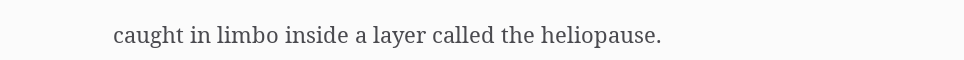caught in limbo inside a layer called the heliopause.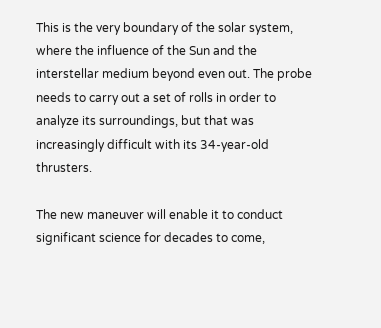This is the very boundary of the solar system, where the influence of the Sun and the interstellar medium beyond even out. The probe needs to carry out a set of rolls in order to analyze its surroundings, but that was increasingly difficult with its 34-year-old thrusters.

The new maneuver will enable it to conduct significant science for decades to come,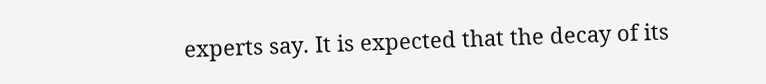experts say. It is expected that the decay of its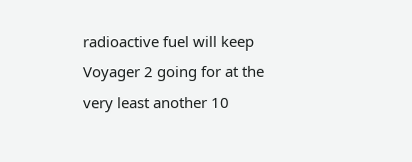radioactive fuel will keep Voyager 2 going for at the very least another 10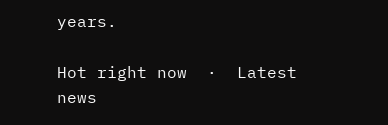years.

Hot right now  ·  Latest news